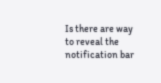Is there are way to reveal the notification bar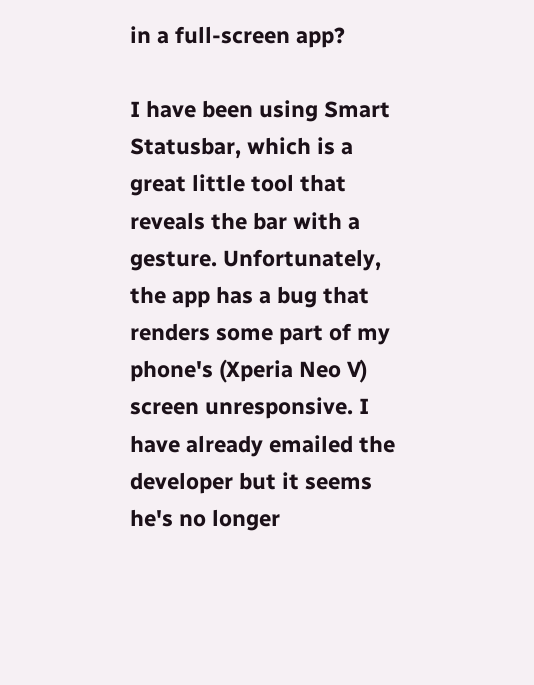in a full-screen app?

I have been using Smart Statusbar, which is a great little tool that reveals the bar with a gesture. Unfortunately, the app has a bug that renders some part of my phone's (Xperia Neo V) screen unresponsive. I have already emailed the developer but it seems he's no longer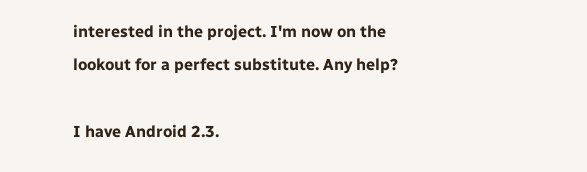interested in the project. I'm now on the lookout for a perfect substitute. Any help?

I have Android 2.3.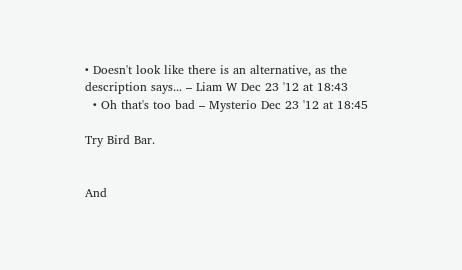• Doesn't look like there is an alternative, as the description says... – Liam W Dec 23 '12 at 18:43
  • Oh that's too bad – Mysterio Dec 23 '12 at 18:45

Try Bird Bar.


And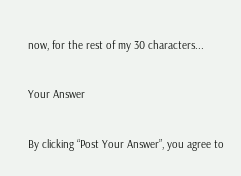now, for the rest of my 30 characters...

Your Answer

By clicking “Post Your Answer”, you agree to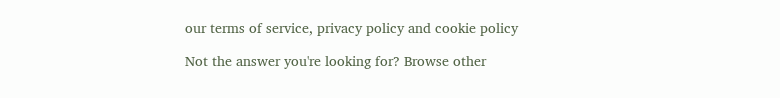our terms of service, privacy policy and cookie policy

Not the answer you're looking for? Browse other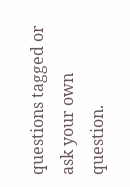questions tagged or ask your own question.